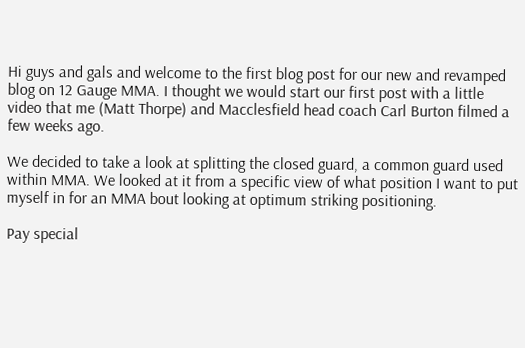Hi guys and gals and welcome to the first blog post for our new and revamped blog on 12 Gauge MMA. I thought we would start our first post with a little video that me (Matt Thorpe) and Macclesfield head coach Carl Burton filmed a few weeks ago.

We decided to take a look at splitting the closed guard, a common guard used within MMA. We looked at it from a specific view of what position I want to put myself in for an MMA bout looking at optimum striking positioning.

Pay special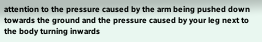attention to the pressure caused by the arm being pushed down towards the ground and the pressure caused by your leg next to the body turning inwards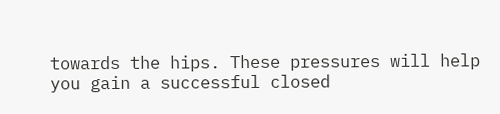towards the hips. These pressures will help you gain a successful closed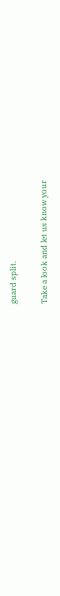guard split.

Take a look and let us know your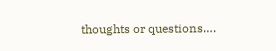thoughts or questions….